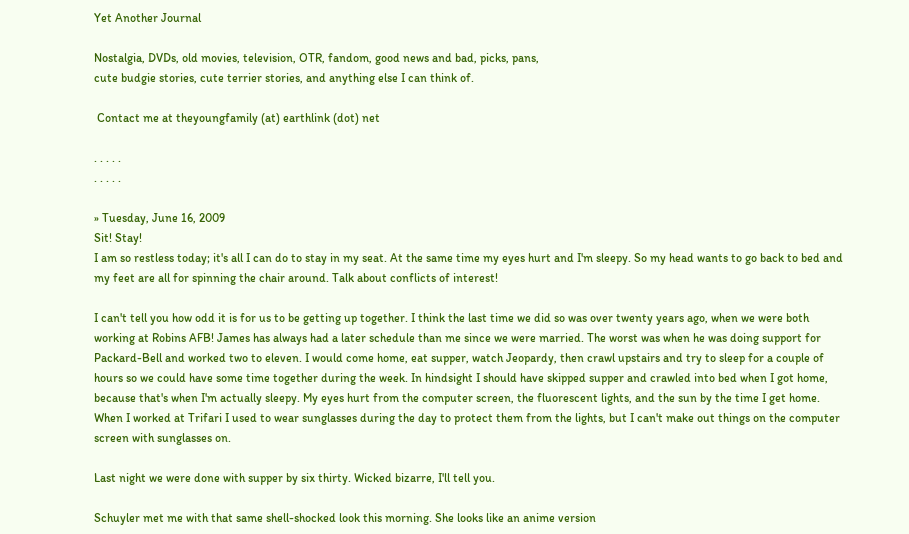Yet Another Journal

Nostalgia, DVDs, old movies, television, OTR, fandom, good news and bad, picks, pans,
cute budgie stories, cute terrier stories, and anything else I can think of.

 Contact me at theyoungfamily (at) earthlink (dot) net

. . . . .
. . . . .

» Tuesday, June 16, 2009
Sit! Stay!
I am so restless today; it's all I can do to stay in my seat. At the same time my eyes hurt and I'm sleepy. So my head wants to go back to bed and my feet are all for spinning the chair around. Talk about conflicts of interest!

I can't tell you how odd it is for us to be getting up together. I think the last time we did so was over twenty years ago, when we were both working at Robins AFB! James has always had a later schedule than me since we were married. The worst was when he was doing support for Packard-Bell and worked two to eleven. I would come home, eat supper, watch Jeopardy, then crawl upstairs and try to sleep for a couple of hours so we could have some time together during the week. In hindsight I should have skipped supper and crawled into bed when I got home, because that's when I'm actually sleepy. My eyes hurt from the computer screen, the fluorescent lights, and the sun by the time I get home. When I worked at Trifari I used to wear sunglasses during the day to protect them from the lights, but I can't make out things on the computer screen with sunglasses on.

Last night we were done with supper by six thirty. Wicked bizarre, I'll tell you.

Schuyler met me with that same shell-shocked look this morning. She looks like an anime version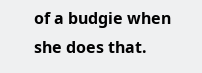of a budgie when she does that.